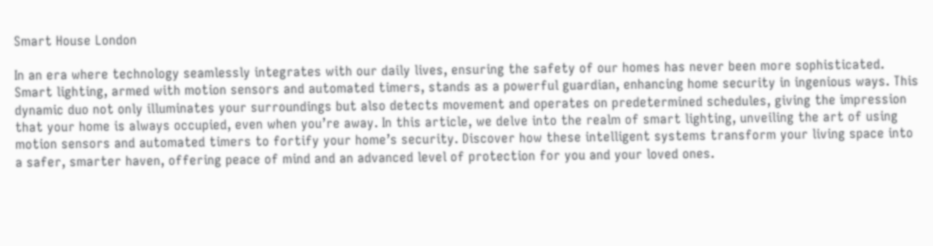Smart House London

In an era where technology seamlessly integrates with our daily lives, ensuring the safety of our homes has never been more sophisticated. Smart lighting, armed with motion sensors and automated timers, stands as a powerful guardian, enhancing home security in ingenious ways. This dynamic duo not only illuminates your surroundings but also detects movement and operates on predetermined schedules, giving the impression that your home is always occupied, even when you’re away. In this article, we delve into the realm of smart lighting, unveiling the art of using motion sensors and automated timers to fortify your home’s security. Discover how these intelligent systems transform your living space into a safer, smarter haven, offering peace of mind and an advanced level of protection for you and your loved ones.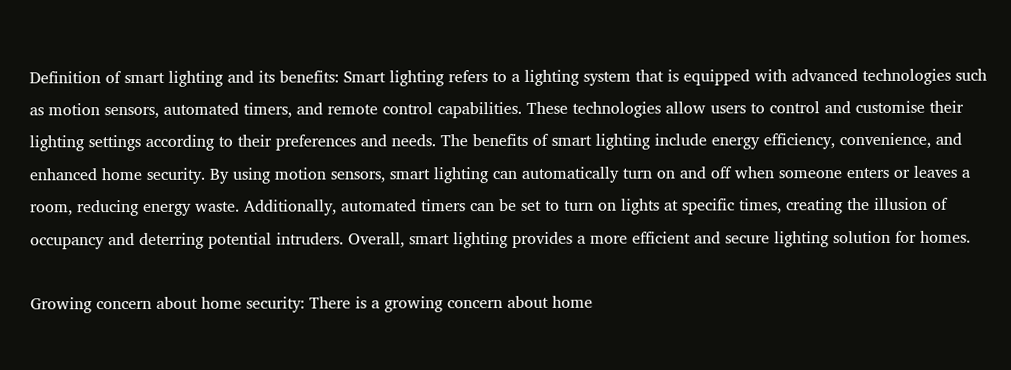Definition of smart lighting and its benefits: Smart lighting refers to a lighting system that is equipped with advanced technologies such as motion sensors, automated timers, and remote control capabilities. These technologies allow users to control and customise their lighting settings according to their preferences and needs. The benefits of smart lighting include energy efficiency, convenience, and enhanced home security. By using motion sensors, smart lighting can automatically turn on and off when someone enters or leaves a room, reducing energy waste. Additionally, automated timers can be set to turn on lights at specific times, creating the illusion of occupancy and deterring potential intruders. Overall, smart lighting provides a more efficient and secure lighting solution for homes.

Growing concern about home security: There is a growing concern about home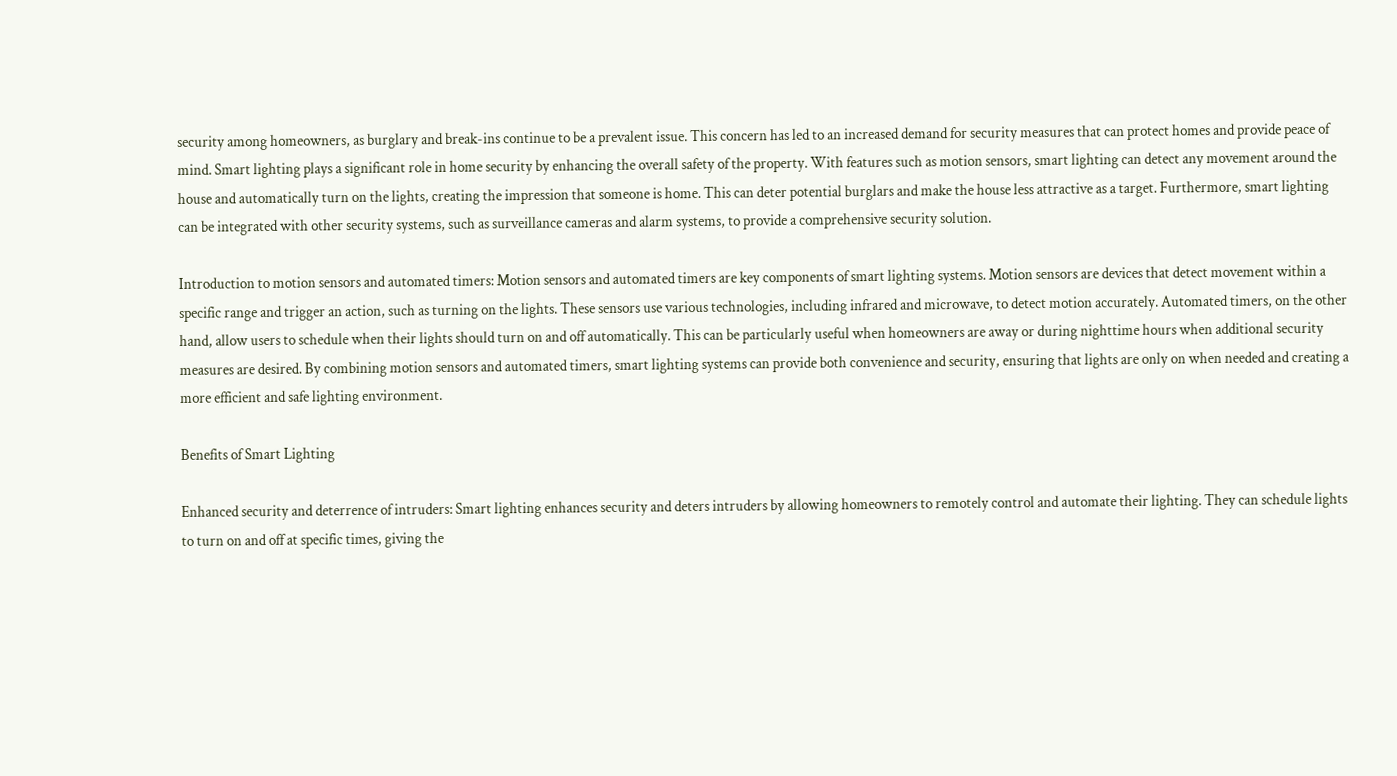security among homeowners, as burglary and break-ins continue to be a prevalent issue. This concern has led to an increased demand for security measures that can protect homes and provide peace of mind. Smart lighting plays a significant role in home security by enhancing the overall safety of the property. With features such as motion sensors, smart lighting can detect any movement around the house and automatically turn on the lights, creating the impression that someone is home. This can deter potential burglars and make the house less attractive as a target. Furthermore, smart lighting can be integrated with other security systems, such as surveillance cameras and alarm systems, to provide a comprehensive security solution.

Introduction to motion sensors and automated timers: Motion sensors and automated timers are key components of smart lighting systems. Motion sensors are devices that detect movement within a specific range and trigger an action, such as turning on the lights. These sensors use various technologies, including infrared and microwave, to detect motion accurately. Automated timers, on the other hand, allow users to schedule when their lights should turn on and off automatically. This can be particularly useful when homeowners are away or during nighttime hours when additional security measures are desired. By combining motion sensors and automated timers, smart lighting systems can provide both convenience and security, ensuring that lights are only on when needed and creating a more efficient and safe lighting environment.

Benefits of Smart Lighting

Enhanced security and deterrence of intruders: Smart lighting enhances security and deters intruders by allowing homeowners to remotely control and automate their lighting. They can schedule lights to turn on and off at specific times, giving the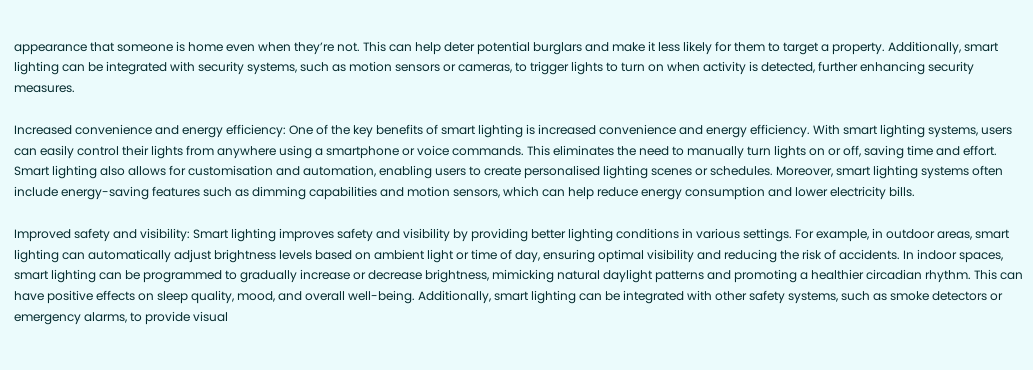appearance that someone is home even when they’re not. This can help deter potential burglars and make it less likely for them to target a property. Additionally, smart lighting can be integrated with security systems, such as motion sensors or cameras, to trigger lights to turn on when activity is detected, further enhancing security measures.

Increased convenience and energy efficiency: One of the key benefits of smart lighting is increased convenience and energy efficiency. With smart lighting systems, users can easily control their lights from anywhere using a smartphone or voice commands. This eliminates the need to manually turn lights on or off, saving time and effort. Smart lighting also allows for customisation and automation, enabling users to create personalised lighting scenes or schedules. Moreover, smart lighting systems often include energy-saving features such as dimming capabilities and motion sensors, which can help reduce energy consumption and lower electricity bills.

Improved safety and visibility: Smart lighting improves safety and visibility by providing better lighting conditions in various settings. For example, in outdoor areas, smart lighting can automatically adjust brightness levels based on ambient light or time of day, ensuring optimal visibility and reducing the risk of accidents. In indoor spaces, smart lighting can be programmed to gradually increase or decrease brightness, mimicking natural daylight patterns and promoting a healthier circadian rhythm. This can have positive effects on sleep quality, mood, and overall well-being. Additionally, smart lighting can be integrated with other safety systems, such as smoke detectors or emergency alarms, to provide visual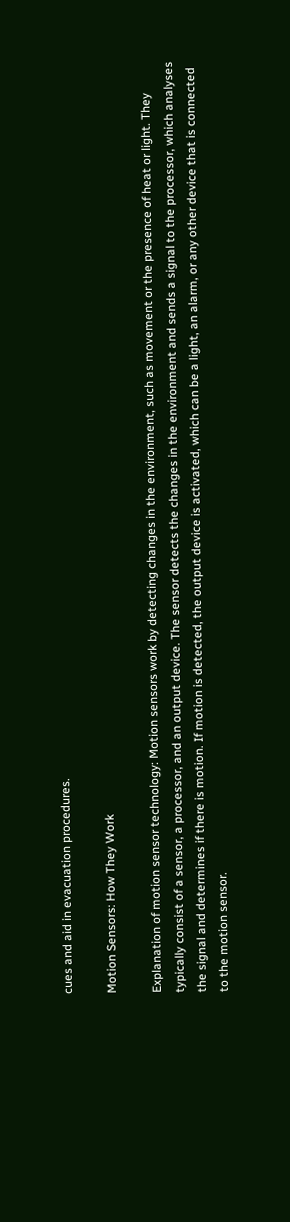cues and aid in evacuation procedures.

Motion Sensors: How They Work

Explanation of motion sensor technology: Motion sensors work by detecting changes in the environment, such as movement or the presence of heat or light. They typically consist of a sensor, a processor, and an output device. The sensor detects the changes in the environment and sends a signal to the processor, which analyses the signal and determines if there is motion. If motion is detected, the output device is activated, which can be a light, an alarm, or any other device that is connected to the motion sensor.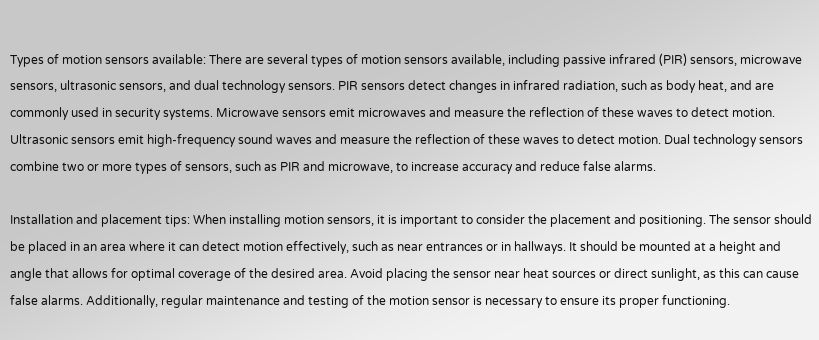Types of motion sensors available: There are several types of motion sensors available, including passive infrared (PIR) sensors, microwave sensors, ultrasonic sensors, and dual technology sensors. PIR sensors detect changes in infrared radiation, such as body heat, and are commonly used in security systems. Microwave sensors emit microwaves and measure the reflection of these waves to detect motion. Ultrasonic sensors emit high-frequency sound waves and measure the reflection of these waves to detect motion. Dual technology sensors combine two or more types of sensors, such as PIR and microwave, to increase accuracy and reduce false alarms.

Installation and placement tips: When installing motion sensors, it is important to consider the placement and positioning. The sensor should be placed in an area where it can detect motion effectively, such as near entrances or in hallways. It should be mounted at a height and angle that allows for optimal coverage of the desired area. Avoid placing the sensor near heat sources or direct sunlight, as this can cause false alarms. Additionally, regular maintenance and testing of the motion sensor is necessary to ensure its proper functioning.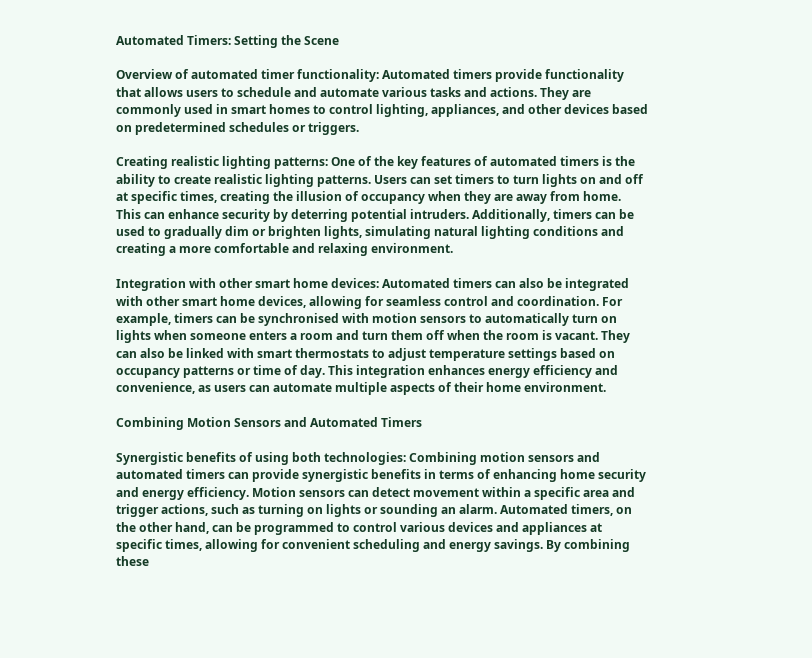Automated Timers: Setting the Scene

Overview of automated timer functionality: Automated timers provide functionality that allows users to schedule and automate various tasks and actions. They are commonly used in smart homes to control lighting, appliances, and other devices based on predetermined schedules or triggers.

Creating realistic lighting patterns: One of the key features of automated timers is the ability to create realistic lighting patterns. Users can set timers to turn lights on and off at specific times, creating the illusion of occupancy when they are away from home. This can enhance security by deterring potential intruders. Additionally, timers can be used to gradually dim or brighten lights, simulating natural lighting conditions and creating a more comfortable and relaxing environment.

Integration with other smart home devices: Automated timers can also be integrated with other smart home devices, allowing for seamless control and coordination. For example, timers can be synchronised with motion sensors to automatically turn on lights when someone enters a room and turn them off when the room is vacant. They can also be linked with smart thermostats to adjust temperature settings based on occupancy patterns or time of day. This integration enhances energy efficiency and convenience, as users can automate multiple aspects of their home environment.

Combining Motion Sensors and Automated Timers

Synergistic benefits of using both technologies: Combining motion sensors and automated timers can provide synergistic benefits in terms of enhancing home security and energy efficiency. Motion sensors can detect movement within a specific area and trigger actions, such as turning on lights or sounding an alarm. Automated timers, on the other hand, can be programmed to control various devices and appliances at specific times, allowing for convenient scheduling and energy savings. By combining these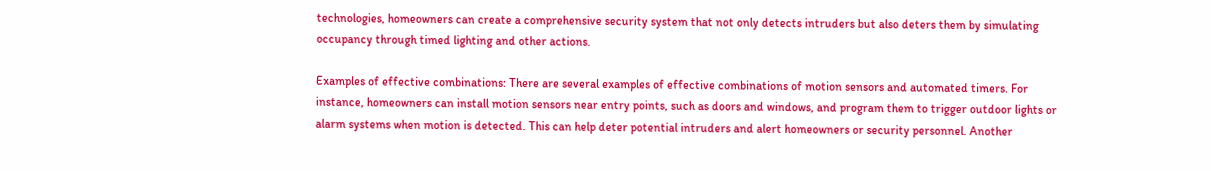technologies, homeowners can create a comprehensive security system that not only detects intruders but also deters them by simulating occupancy through timed lighting and other actions.

Examples of effective combinations: There are several examples of effective combinations of motion sensors and automated timers. For instance, homeowners can install motion sensors near entry points, such as doors and windows, and program them to trigger outdoor lights or alarm systems when motion is detected. This can help deter potential intruders and alert homeowners or security personnel. Another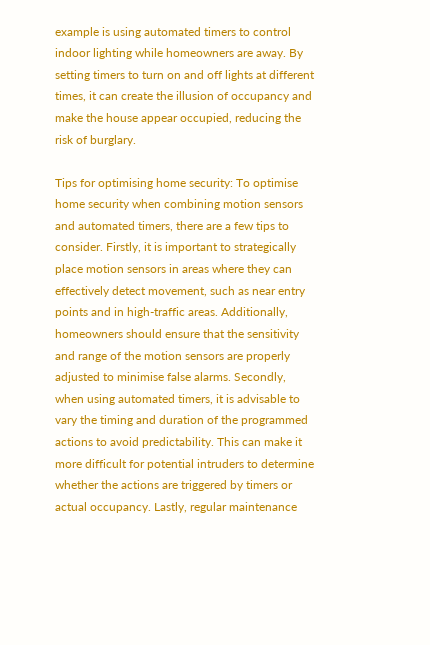example is using automated timers to control indoor lighting while homeowners are away. By setting timers to turn on and off lights at different times, it can create the illusion of occupancy and make the house appear occupied, reducing the risk of burglary.

Tips for optimising home security: To optimise home security when combining motion sensors and automated timers, there are a few tips to consider. Firstly, it is important to strategically place motion sensors in areas where they can effectively detect movement, such as near entry points and in high-traffic areas. Additionally, homeowners should ensure that the sensitivity and range of the motion sensors are properly adjusted to minimise false alarms. Secondly, when using automated timers, it is advisable to vary the timing and duration of the programmed actions to avoid predictability. This can make it more difficult for potential intruders to determine whether the actions are triggered by timers or actual occupancy. Lastly, regular maintenance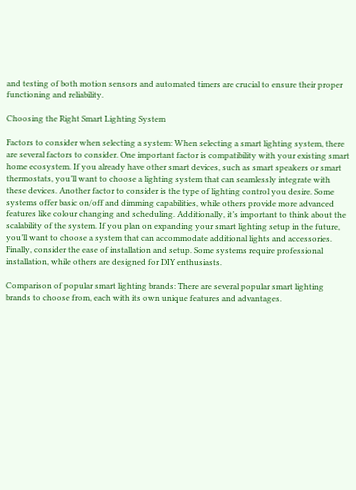and testing of both motion sensors and automated timers are crucial to ensure their proper functioning and reliability.

Choosing the Right Smart Lighting System

Factors to consider when selecting a system: When selecting a smart lighting system, there are several factors to consider. One important factor is compatibility with your existing smart home ecosystem. If you already have other smart devices, such as smart speakers or smart thermostats, you’ll want to choose a lighting system that can seamlessly integrate with these devices. Another factor to consider is the type of lighting control you desire. Some systems offer basic on/off and dimming capabilities, while others provide more advanced features like colour changing and scheduling. Additionally, it’s important to think about the scalability of the system. If you plan on expanding your smart lighting setup in the future, you’ll want to choose a system that can accommodate additional lights and accessories. Finally, consider the ease of installation and setup. Some systems require professional installation, while others are designed for DIY enthusiasts.

Comparison of popular smart lighting brands: There are several popular smart lighting brands to choose from, each with its own unique features and advantages.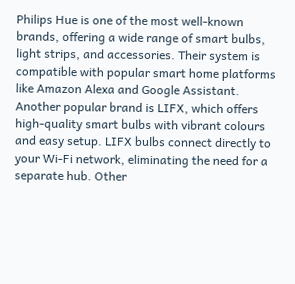Philips Hue is one of the most well-known brands, offering a wide range of smart bulbs, light strips, and accessories. Their system is compatible with popular smart home platforms like Amazon Alexa and Google Assistant. Another popular brand is LIFX, which offers high-quality smart bulbs with vibrant colours and easy setup. LIFX bulbs connect directly to your Wi-Fi network, eliminating the need for a separate hub. Other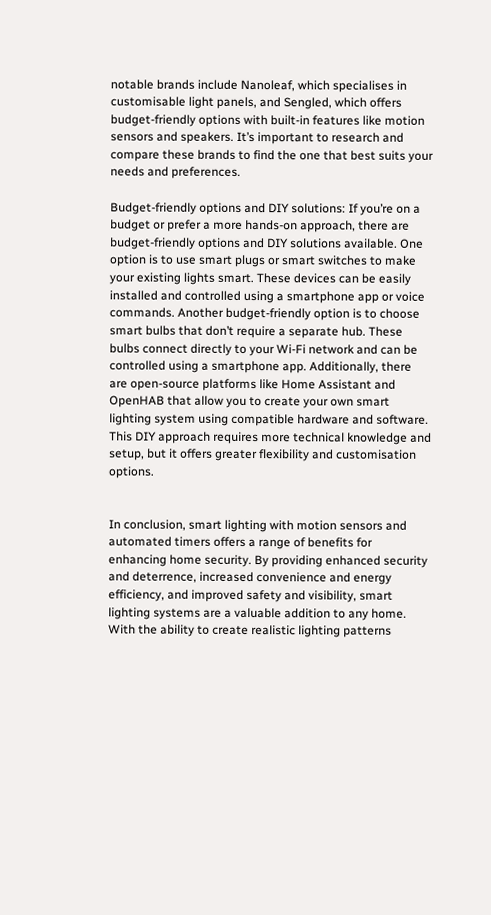notable brands include Nanoleaf, which specialises in customisable light panels, and Sengled, which offers budget-friendly options with built-in features like motion sensors and speakers. It’s important to research and compare these brands to find the one that best suits your needs and preferences.

Budget-friendly options and DIY solutions: If you’re on a budget or prefer a more hands-on approach, there are budget-friendly options and DIY solutions available. One option is to use smart plugs or smart switches to make your existing lights smart. These devices can be easily installed and controlled using a smartphone app or voice commands. Another budget-friendly option is to choose smart bulbs that don’t require a separate hub. These bulbs connect directly to your Wi-Fi network and can be controlled using a smartphone app. Additionally, there are open-source platforms like Home Assistant and OpenHAB that allow you to create your own smart lighting system using compatible hardware and software. This DIY approach requires more technical knowledge and setup, but it offers greater flexibility and customisation options.


In conclusion, smart lighting with motion sensors and automated timers offers a range of benefits for enhancing home security. By providing enhanced security and deterrence, increased convenience and energy efficiency, and improved safety and visibility, smart lighting systems are a valuable addition to any home. With the ability to create realistic lighting patterns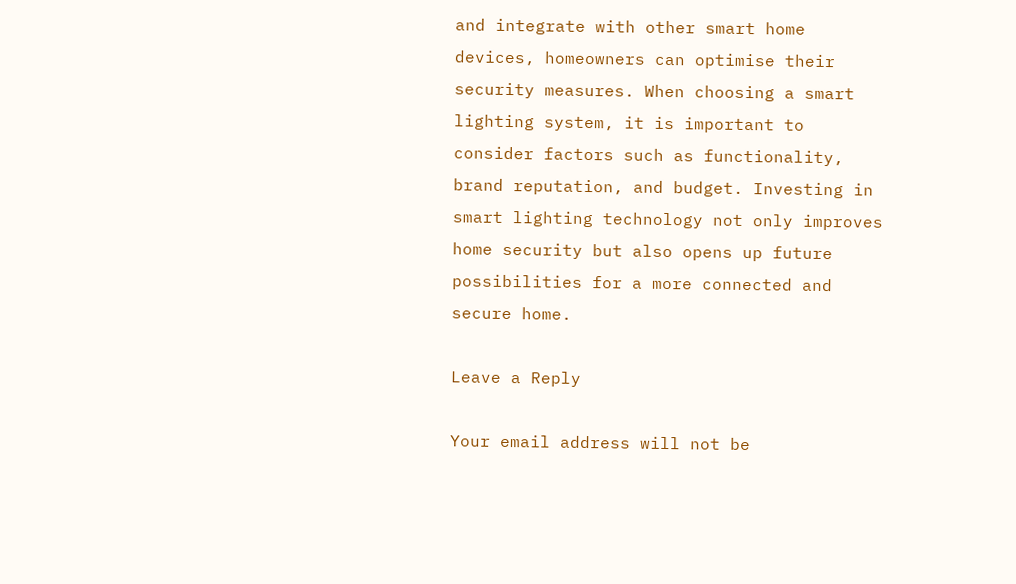and integrate with other smart home devices, homeowners can optimise their security measures. When choosing a smart lighting system, it is important to consider factors such as functionality, brand reputation, and budget. Investing in smart lighting technology not only improves home security but also opens up future possibilities for a more connected and secure home.

Leave a Reply

Your email address will not be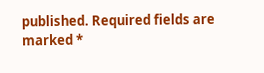published. Required fields are marked *